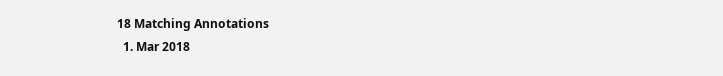18 Matching Annotations
  1. Mar 2018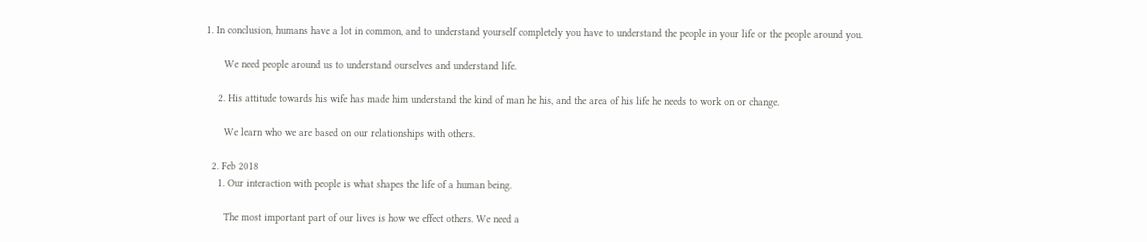1. In conclusion, humans have a lot in common, and to understand yourself completely you have to understand the people in your life or the people around you.

      We need people around us to understand ourselves and understand life.

    2. His attitude towards his wife has made him understand the kind of man he his, and the area of his life he needs to work on or change.

      We learn who we are based on our relationships with others.

  2. Feb 2018
    1. Our interaction with people is what shapes the life of a human being.

      The most important part of our lives is how we effect others. We need a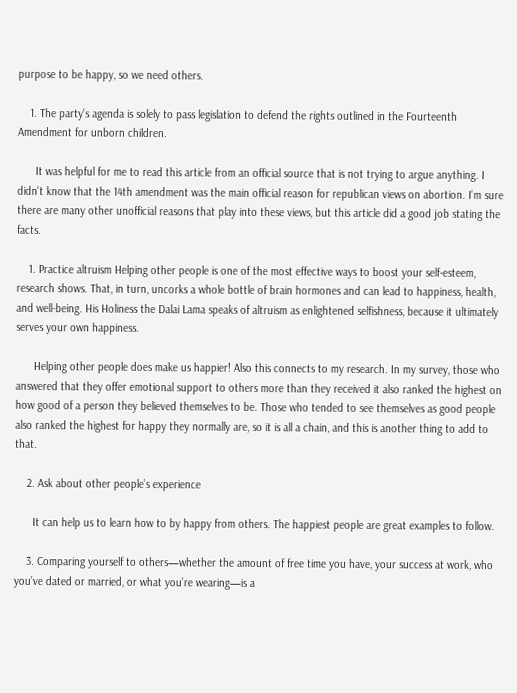purpose to be happy, so we need others.

    1. The party’s agenda is solely to pass legislation to defend the rights outlined in the Fourteenth Amendment for unborn children.

      It was helpful for me to read this article from an official source that is not trying to argue anything. I didn't know that the 14th amendment was the main official reason for republican views on abortion. I'm sure there are many other unofficial reasons that play into these views, but this article did a good job stating the facts.

    1. Practice altruism Helping other people is one of the most effective ways to boost your self-esteem, research shows. That, in turn, uncorks a whole bottle of brain hormones and can lead to happiness, health, and well-being. His Holiness the Dalai Lama speaks of altruism as enlightened selfishness, because it ultimately serves your own happiness.

      Helping other people does make us happier! Also this connects to my research. In my survey, those who answered that they offer emotional support to others more than they received it also ranked the highest on how good of a person they believed themselves to be. Those who tended to see themselves as good people also ranked the highest for happy they normally are, so it is all a chain, and this is another thing to add to that.

    2. Ask about other people’s experience

      It can help us to learn how to by happy from others. The happiest people are great examples to follow.

    3. Comparing yourself to others—whether the amount of free time you have, your success at work, who you’ve dated or married, or what you’re wearing—is a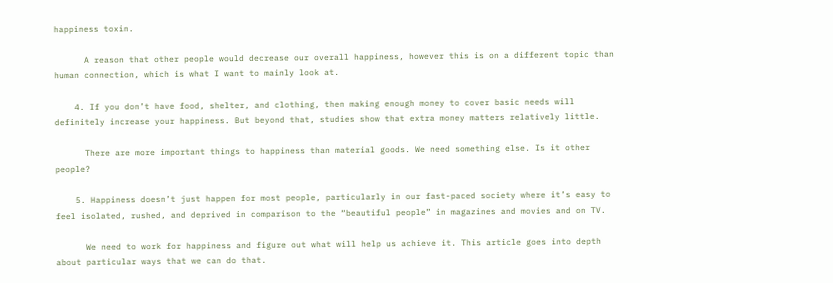happiness toxin.

      A reason that other people would decrease our overall happiness, however this is on a different topic than human connection, which is what I want to mainly look at.

    4. If you don’t have food, shelter, and clothing, then making enough money to cover basic needs will definitely increase your happiness. But beyond that, studies show that extra money matters relatively little.

      There are more important things to happiness than material goods. We need something else. Is it other people?

    5. Happiness doesn’t just happen for most people, particularly in our fast-paced society where it’s easy to feel isolated, rushed, and deprived in comparison to the “beautiful people” in magazines and movies and on TV.

      We need to work for happiness and figure out what will help us achieve it. This article goes into depth about particular ways that we can do that.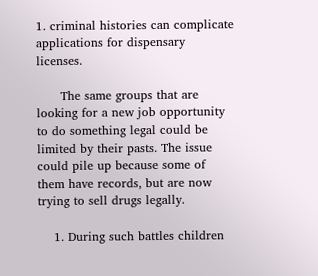1. criminal histories can complicate applications for dispensary licenses.

      The same groups that are looking for a new job opportunity to do something legal could be limited by their pasts. The issue could pile up because some of them have records, but are now trying to sell drugs legally.

    1. During such battles children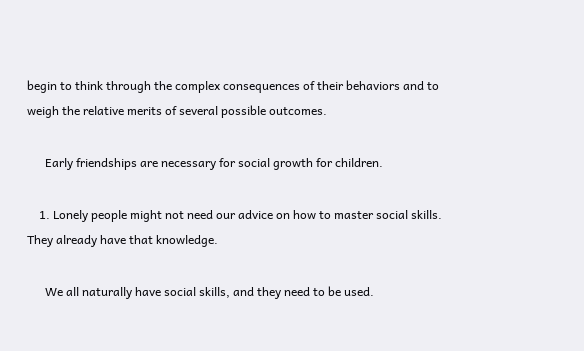begin to think through the complex consequences of their behaviors and to weigh the relative merits of several possible outcomes.

      Early friendships are necessary for social growth for children.

    1. Lonely people might not need our advice on how to master social skills. They already have that knowledge.

      We all naturally have social skills, and they need to be used.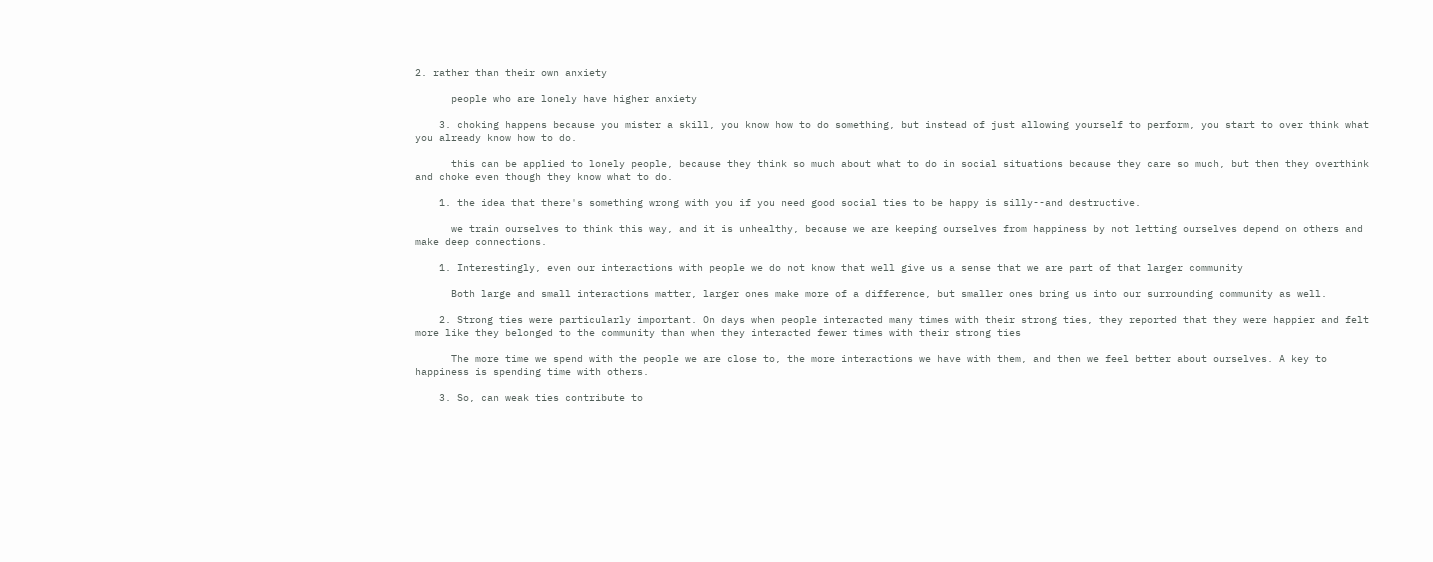2. rather than their own anxiety

      people who are lonely have higher anxiety

    3. choking happens because you mister a skill, you know how to do something, but instead of just allowing yourself to perform, you start to over think what you already know how to do.

      this can be applied to lonely people, because they think so much about what to do in social situations because they care so much, but then they overthink and choke even though they know what to do.

    1. the idea that there's something wrong with you if you need good social ties to be happy is silly--and destructive.

      we train ourselves to think this way, and it is unhealthy, because we are keeping ourselves from happiness by not letting ourselves depend on others and make deep connections.

    1. Interestingly, even our interactions with people we do not know that well give us a sense that we are part of that larger community

      Both large and small interactions matter, larger ones make more of a difference, but smaller ones bring us into our surrounding community as well.

    2. Strong ties were particularly important. On days when people interacted many times with their strong ties, they reported that they were happier and felt more like they belonged to the community than when they interacted fewer times with their strong ties

      The more time we spend with the people we are close to, the more interactions we have with them, and then we feel better about ourselves. A key to happiness is spending time with others.

    3. So, can weak ties contribute to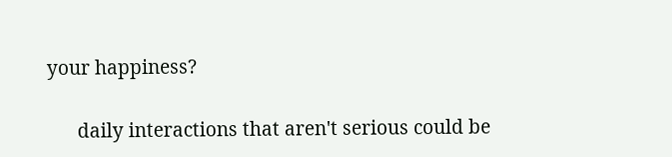your happiness?

      daily interactions that aren't serious could be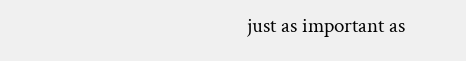just as important as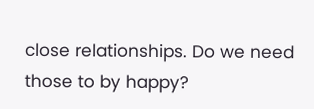close relationships. Do we need those to by happy?